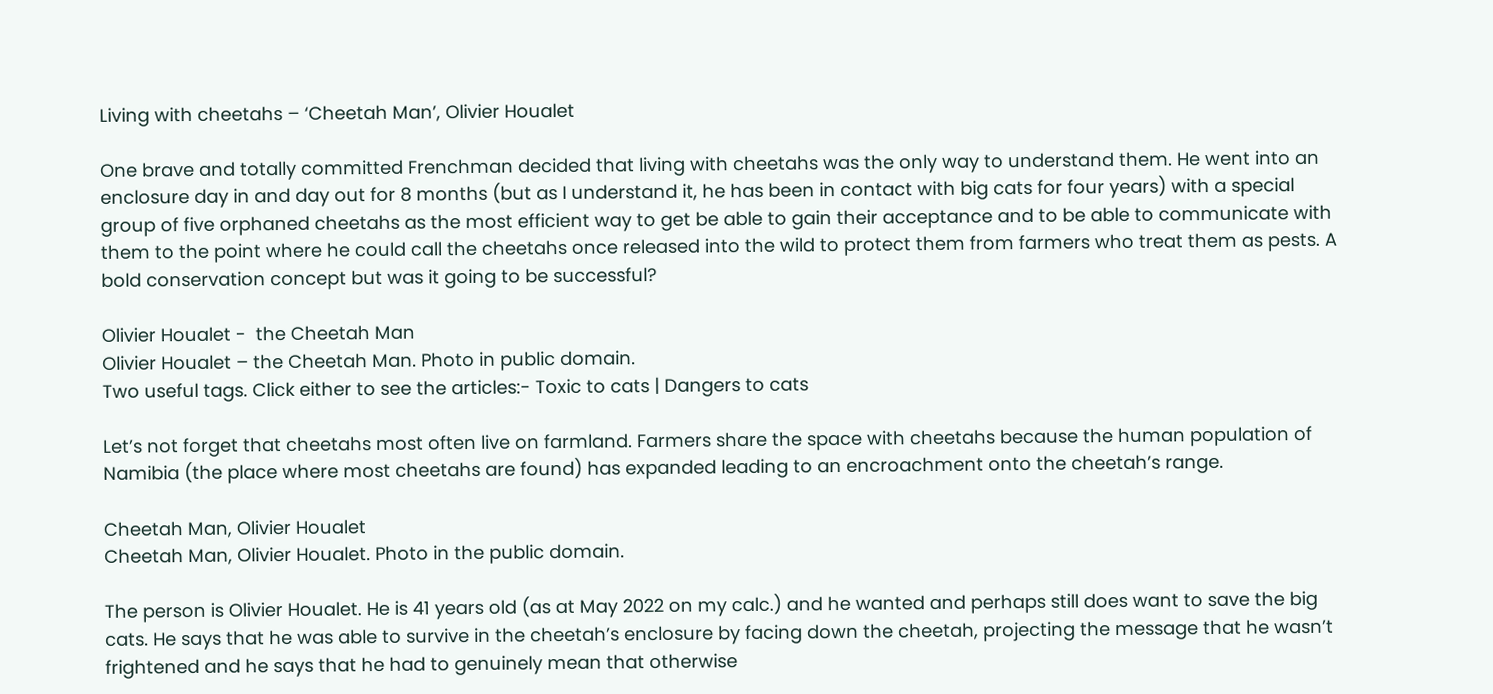Living with cheetahs – ‘Cheetah Man’, Olivier Houalet

One brave and totally committed Frenchman decided that living with cheetahs was the only way to understand them. He went into an enclosure day in and day out for 8 months (but as I understand it, he has been in contact with big cats for four years) with a special group of five orphaned cheetahs as the most efficient way to get be able to gain their acceptance and to be able to communicate with them to the point where he could call the cheetahs once released into the wild to protect them from farmers who treat them as pests. A bold conservation concept but was it going to be successful?

Olivier Houalet -  the Cheetah Man
Olivier Houalet – the Cheetah Man. Photo in public domain.
Two useful tags. Click either to see the articles:- Toxic to cats | Dangers to cats

Let’s not forget that cheetahs most often live on farmland. Farmers share the space with cheetahs because the human population of Namibia (the place where most cheetahs are found) has expanded leading to an encroachment onto the cheetah’s range.

Cheetah Man, Olivier Houalet
Cheetah Man, Olivier Houalet. Photo in the public domain.

The person is Olivier Houalet. He is 41 years old (as at May 2022 on my calc.) and he wanted and perhaps still does want to save the big cats. He says that he was able to survive in the cheetah’s enclosure by facing down the cheetah, projecting the message that he wasn’t frightened and he says that he had to genuinely mean that otherwise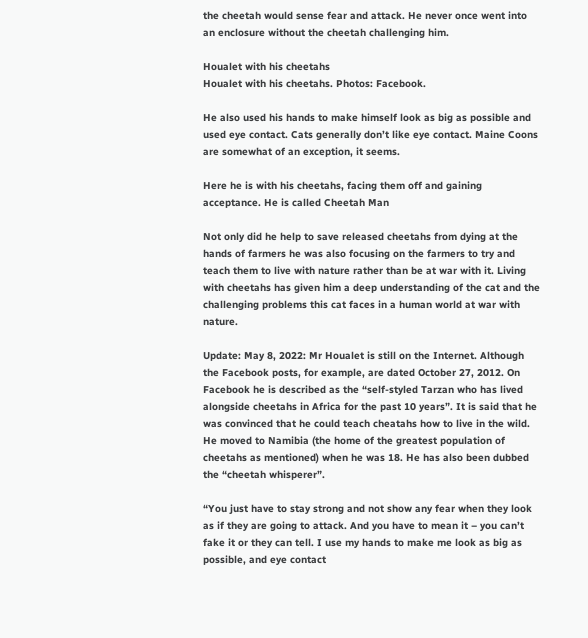the cheetah would sense fear and attack. He never once went into an enclosure without the cheetah challenging him.

Houalet with his cheetahs
Houalet with his cheetahs. Photos: Facebook.

He also used his hands to make himself look as big as possible and used eye contact. Cats generally don’t like eye contact. Maine Coons are somewhat of an exception, it seems.

Here he is with his cheetahs, facing them off and gaining acceptance. He is called Cheetah Man

Not only did he help to save released cheetahs from dying at the hands of farmers he was also focusing on the farmers to try and teach them to live with nature rather than be at war with it. Living with cheetahs has given him a deep understanding of the cat and the challenging problems this cat faces in a human world at war with nature.

Update: May 8, 2022: Mr Houalet is still on the Internet. Although the Facebook posts, for example, are dated October 27, 2012. On Facebook he is described as the “self-styled Tarzan who has lived alongside cheetahs in Africa for the past 10 years”. It is said that he was convinced that he could teach cheatahs how to live in the wild. He moved to Namibia (the home of the greatest population of cheetahs as mentioned) when he was 18. He has also been dubbed the “cheetah whisperer”.

“You just have to stay strong and not show any fear when they look as if they are going to attack. And you have to mean it – you can’t fake it or they can tell. I use my hands to make me look as big as possible, and eye contact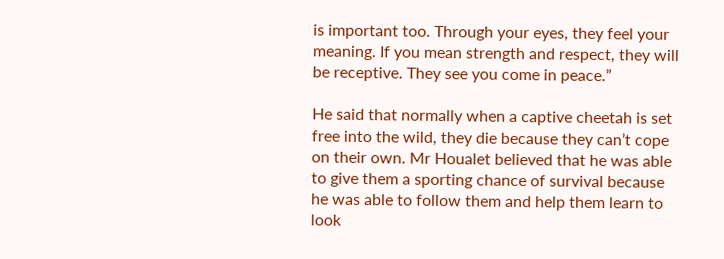is important too. Through your eyes, they feel your meaning. If you mean strength and respect, they will be receptive. They see you come in peace.”

He said that normally when a captive cheetah is set free into the wild, they die because they can’t cope on their own. Mr Houalet believed that he was able to give them a sporting chance of survival because he was able to follow them and help them learn to look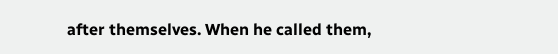after themselves. When he called them,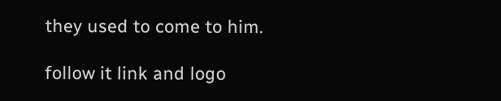they used to come to him.

follow it link and logo